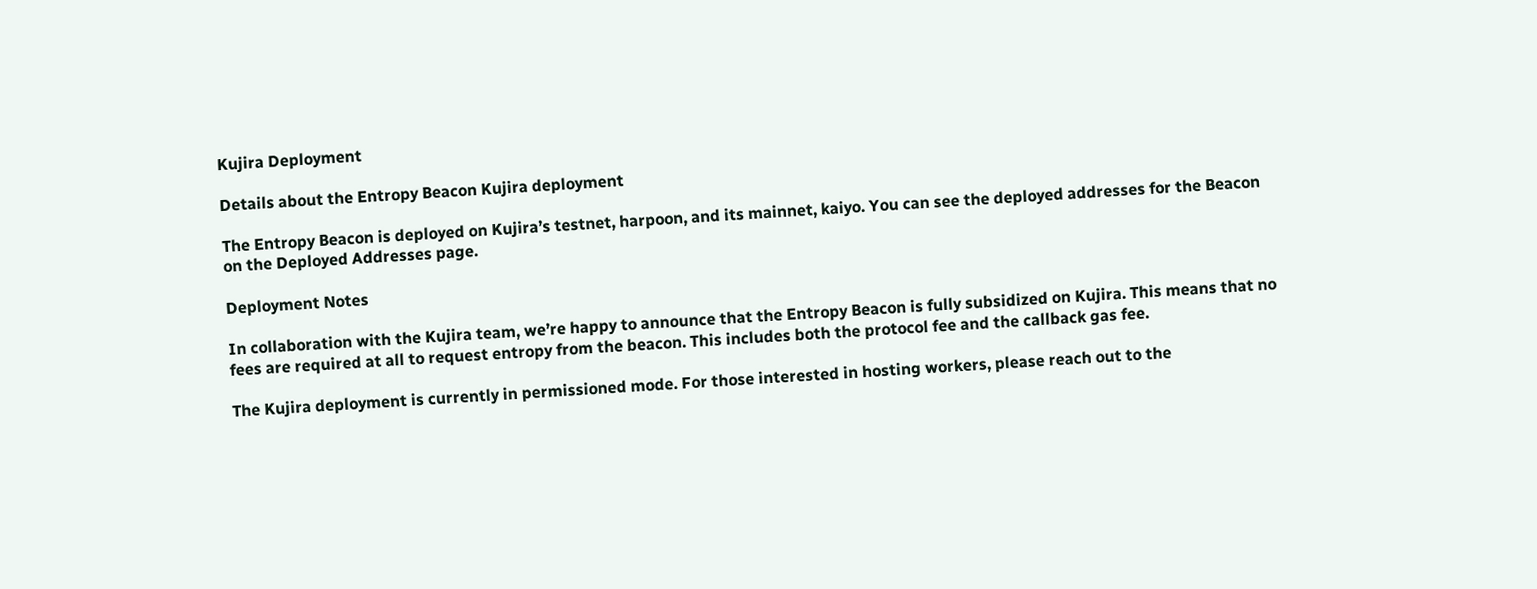Kujira Deployment

Details about the Entropy Beacon Kujira deployment

The Entropy Beacon is deployed on Kujira’s testnet, harpoon, and its mainnet, kaiyo. You can see the deployed addresses for the Beacon on the Deployed Addresses page.

Deployment Notes

In collaboration with the Kujira team, we’re happy to announce that the Entropy Beacon is fully subsidized on Kujira. This means that no fees are required at all to request entropy from the beacon. This includes both the protocol fee and the callback gas fee.

The Kujira deployment is currently in permissioned mode. For those interested in hosting workers, please reach out to the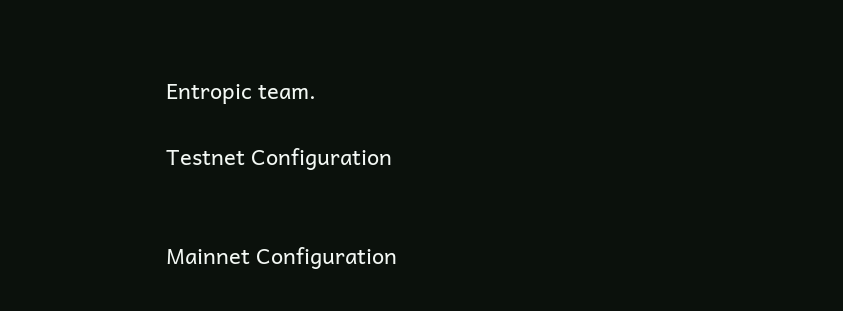Entropic team.

Testnet Configuration


Mainnet Configuration